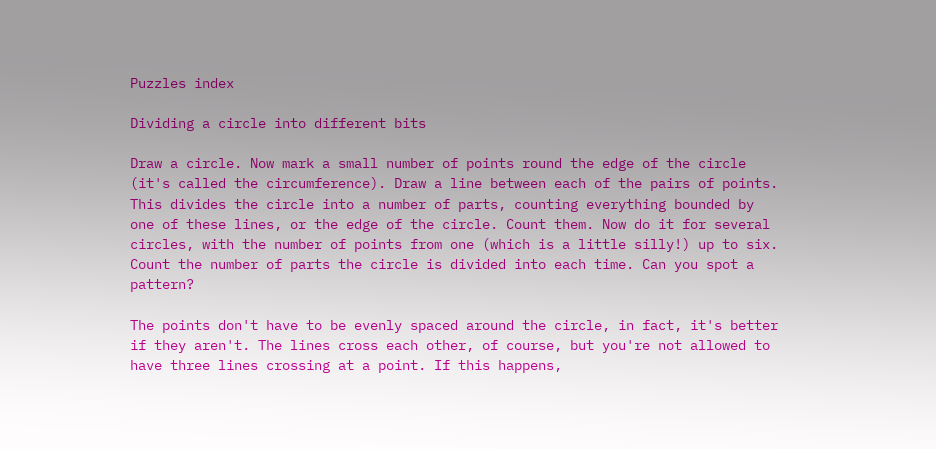Puzzles index

Dividing a circle into different bits

Draw a circle. Now mark a small number of points round the edge of the circle (it's called the circumference). Draw a line between each of the pairs of points. This divides the circle into a number of parts, counting everything bounded by one of these lines, or the edge of the circle. Count them. Now do it for several circles, with the number of points from one (which is a little silly!) up to six. Count the number of parts the circle is divided into each time. Can you spot a pattern?

The points don't have to be evenly spaced around the circle, in fact, it's better if they aren't. The lines cross each other, of course, but you're not allowed to have three lines crossing at a point. If this happens,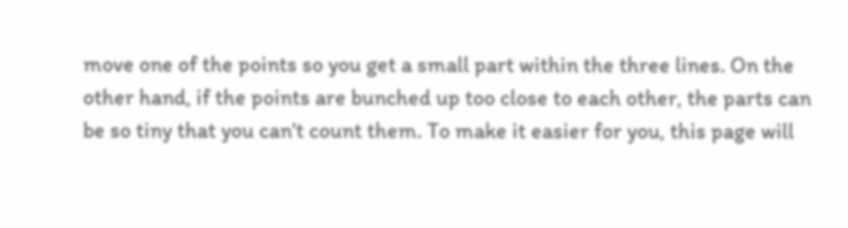move one of the points so you get a small part within the three lines. On the other hand, if the points are bunched up too close to each other, the parts can be so tiny that you can't count them. To make it easier for you, this page will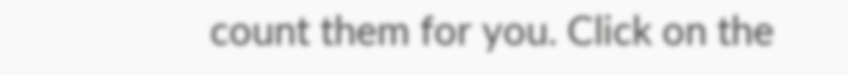count them for you. Click on the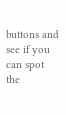buttons and see if you can spot the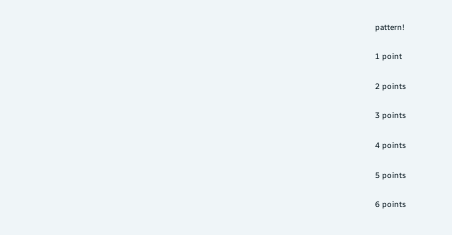pattern!

1 point

2 points

3 points

4 points

5 points

6 points